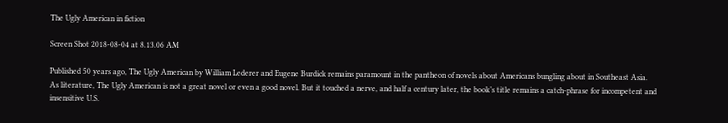The Ugly American in fiction

Screen Shot 2018-08-04 at 8.13.06 AM

Published 50 years ago, The Ugly American by William Lederer and Eugene Burdick remains paramount in the pantheon of novels about Americans bungling about in Southeast Asia. As literature, The Ugly American is not a great novel or even a good novel. But it touched a nerve, and half a century later, the book’s title remains a catch-phrase for incompetent and insensitive U.S.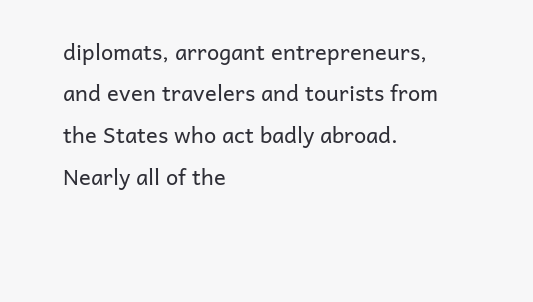diplomats, arrogant entrepreneurs, and even travelers and tourists from the States who act badly abroad. Nearly all of the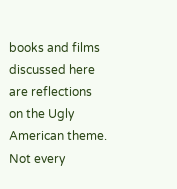books and films discussed here are reflections on the Ugly American theme. Not every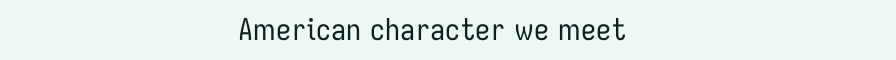American character we meet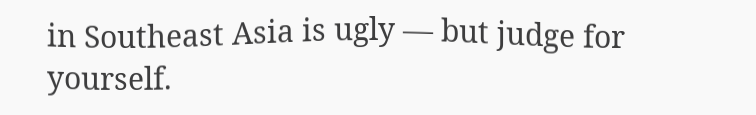in Southeast Asia is ugly — but judge for yourself.